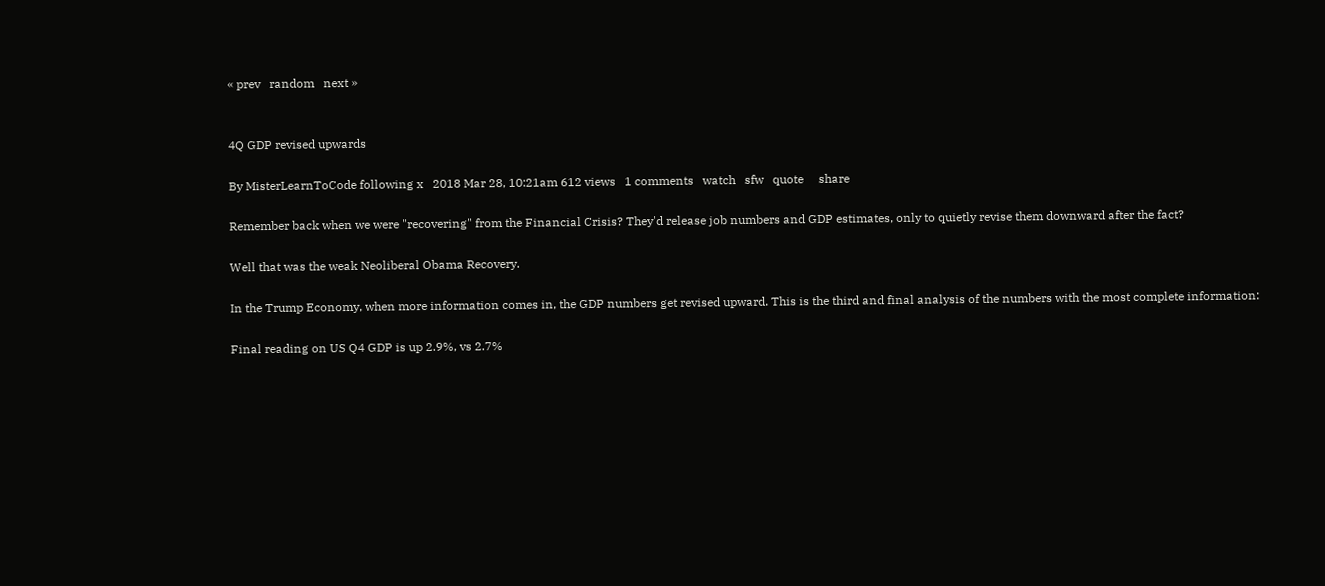« prev   random   next »


4Q GDP revised upwards

By MisterLearnToCode following x   2018 Mar 28, 10:21am 612 views   1 comments   watch   sfw   quote     share

Remember back when we were "recovering" from the Financial Crisis? They'd release job numbers and GDP estimates, only to quietly revise them downward after the fact?

Well that was the weak Neoliberal Obama Recovery.

In the Trump Economy, when more information comes in, the GDP numbers get revised upward. This is the third and final analysis of the numbers with the most complete information:

Final reading on US Q4 GDP is up 2.9%, vs 2.7%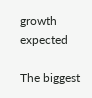growth expected

The biggest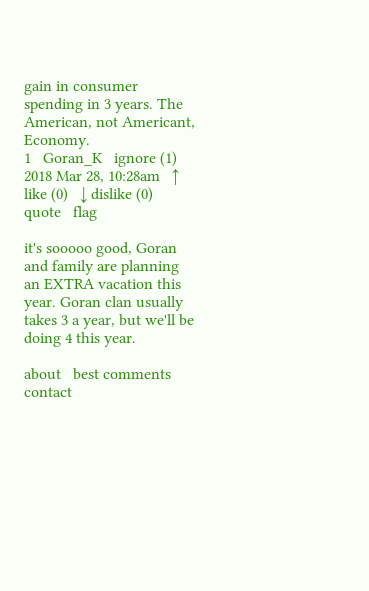gain in consumer spending in 3 years. The American, not Americant, Economy.
1   Goran_K   ignore (1)   2018 Mar 28, 10:28am   ↑ like (0)   ↓ dislike (0)   quote   flag

it's sooooo good, Goran and family are planning an EXTRA vacation this year. Goran clan usually takes 3 a year, but we'll be doing 4 this year.

about   best comments   contact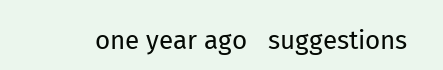one year ago   suggestions